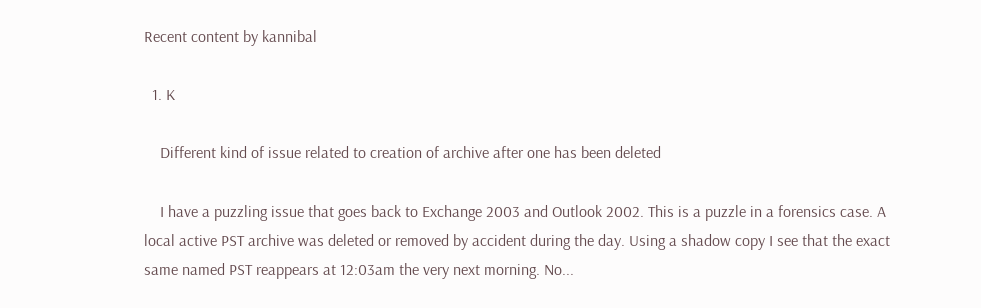Recent content by kannibal

  1. K

    Different kind of issue related to creation of archive after one has been deleted

    I have a puzzling issue that goes back to Exchange 2003 and Outlook 2002. This is a puzzle in a forensics case. A local active PST archive was deleted or removed by accident during the day. Using a shadow copy I see that the exact same named PST reappears at 12:03am the very next morning. No...